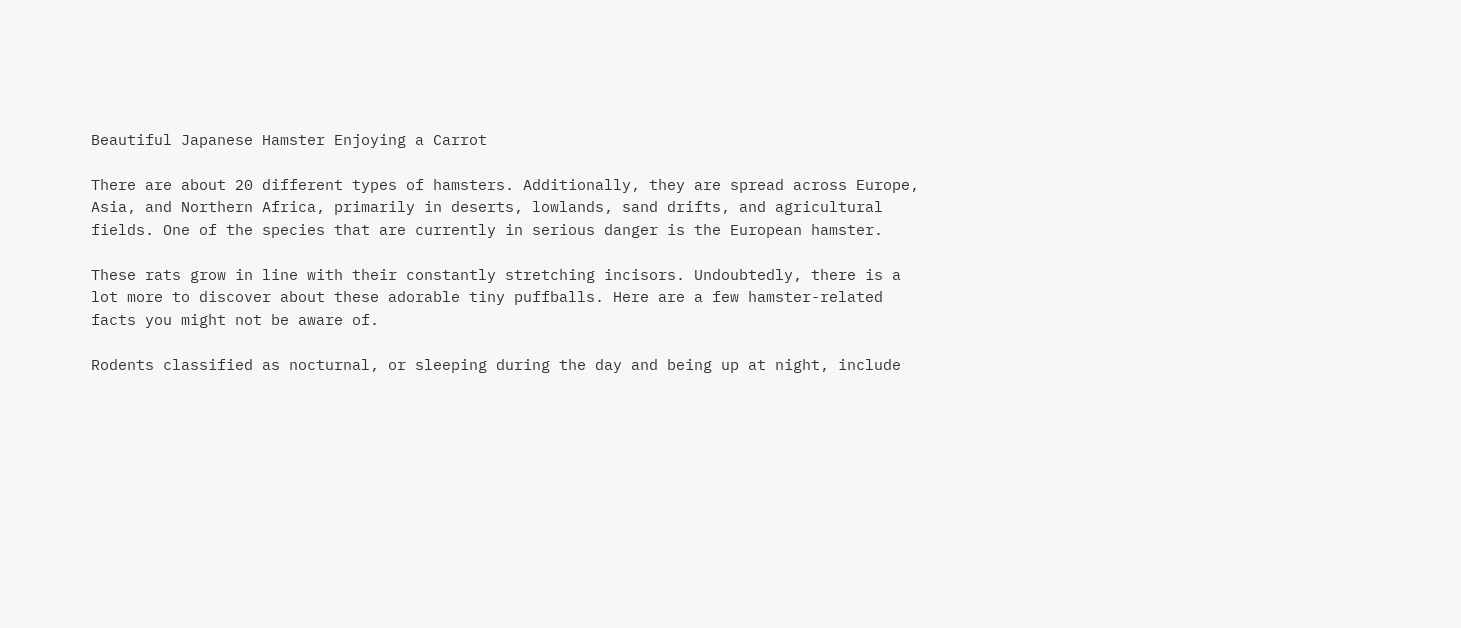Beautiful Japanese Hamster Enjoying a Carrot

There are about 20 different types of hamsters. Additionally, they are spread across Europe, Asia, and Northern Africa, primarily in deserts, lowlands, sand drifts, and agricultural fields. One of the species that are currently in serious danger is the European hamster.

These rats grow in line with their constantly stretching incisors. Undoubtedly, there is a lot more to discover about these adorable tiny puffballs. Here are a few hamster-related facts you might not be aware of.

Rodents classified as nocturnal, or sleeping during the day and being up at night, include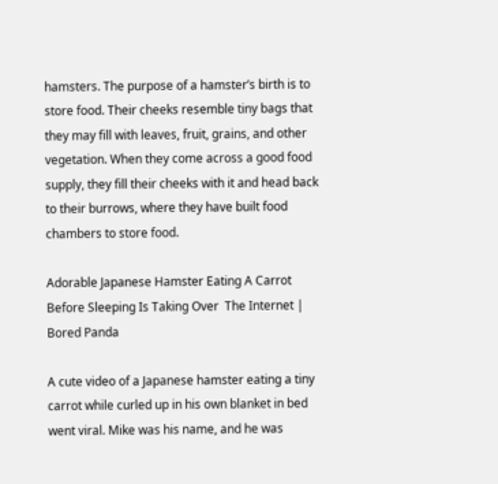hamsters. The purpose of a hamster’s birth is to store food. Their cheeks resemble tiny bags that they may fill with leaves, fruit, grains, and other vegetation. When they come across a good food supply, they fill their cheeks with it and head back to their burrows, where they have built food chambers to store food.

Adorable Japanese Hamster Eating A Carrot Before Sleeping Is Taking Over  The Internet | Bored Panda

A cute video of a Japanese hamster eating a tiny carrot while curled up in his own blanket in bed went viral. Mike was his name, and he was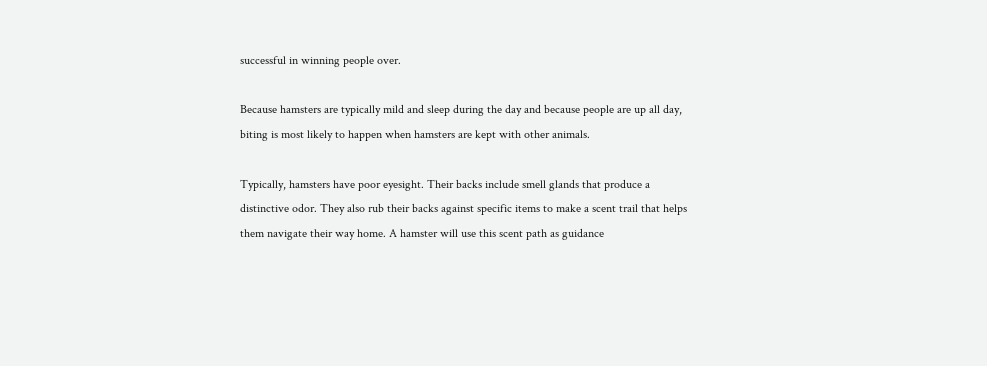successful in winning people over.

Because hamsters are typically mild and sleep during the day and because people are up all day, biting is most likely to happen when hamsters are kept with other animals.

Typically, hamsters have poor eyesight. Their backs include smell glands that produce a distinctive odor. They also rub their backs against specific items to make a scent trail that helps them navigate their way home. A hamster will use this scent path as guidance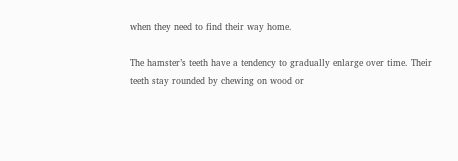when they need to find their way home.

The hamster’s teeth have a tendency to gradually enlarge over time. Their teeth stay rounded by chewing on wood or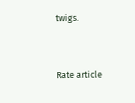twigs.


Rate article